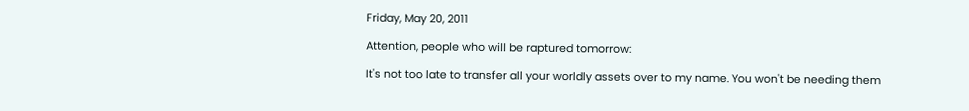Friday, May 20, 2011

Attention, people who will be raptured tomorrow:

It's not too late to transfer all your worldly assets over to my name. You won't be needing them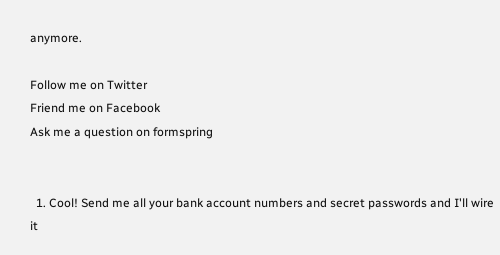anymore.

Follow me on Twitter
Friend me on Facebook
Ask me a question on formspring


  1. Cool! Send me all your bank account numbers and secret passwords and I'll wire it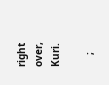right over, Kuri.

    ;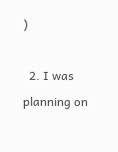)

  2. I was planning on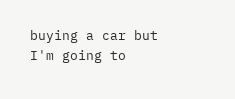buying a car but I'm going to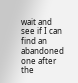wait and see if I can find an abandoned one after the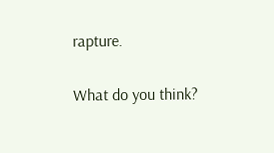rapture.


What do you think?